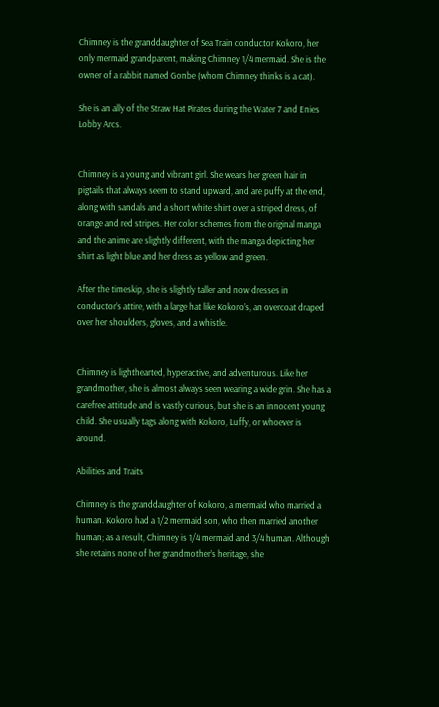Chimney is the granddaughter of Sea Train conductor Kokoro, her only mermaid grandparent, making Chimney 1/4 mermaid. She is the owner of a rabbit named Gonbe (whom Chimney thinks is a cat).

She is an ally of the Straw Hat Pirates during the Water 7 and Enies Lobby Arcs.


Chimney is a young and vibrant girl. She wears her green hair in pigtails that always seem to stand upward, and are puffy at the end, along with sandals and a short white shirt over a striped dress, of orange and red stripes. Her color schemes from the original manga and the anime are slightly different, with the manga depicting her shirt as light blue and her dress as yellow and green.

After the timeskip, she is slightly taller and now dresses in conductor’s attire, with a large hat like Kokoro’s, an overcoat draped over her shoulders, gloves, and a whistle.


Chimney is lighthearted, hyperactive, and adventurous. Like her grandmother, she is almost always seen wearing a wide grin. She has a carefree attitude and is vastly curious, but she is an innocent young child. She usually tags along with Kokoro, Luffy, or whoever is around.

Abilities and Traits

Chimney is the granddaughter of Kokoro, a mermaid who married a human. Kokoro had a 1/2 mermaid son, who then married another human; as a result, Chimney is 1/4 mermaid and 3/4 human. Although she retains none of her grandmother’s heritage, she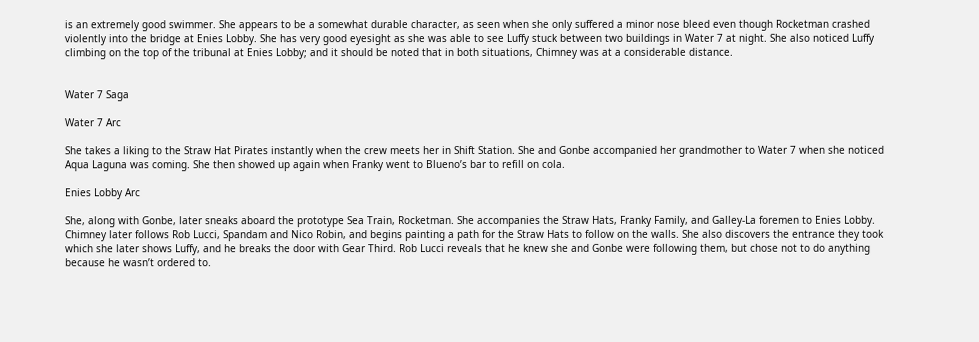is an extremely good swimmer. She appears to be a somewhat durable character, as seen when she only suffered a minor nose bleed even though Rocketman crashed violently into the bridge at Enies Lobby. She has very good eyesight as she was able to see Luffy stuck between two buildings in Water 7 at night. She also noticed Luffy climbing on the top of the tribunal at Enies Lobby; and it should be noted that in both situations, Chimney was at a considerable distance.


Water 7 Saga

Water 7 Arc

She takes a liking to the Straw Hat Pirates instantly when the crew meets her in Shift Station. She and Gonbe accompanied her grandmother to Water 7 when she noticed Aqua Laguna was coming. She then showed up again when Franky went to Blueno’s bar to refill on cola.

Enies Lobby Arc

She, along with Gonbe, later sneaks aboard the prototype Sea Train, Rocketman. She accompanies the Straw Hats, Franky Family, and Galley-La foremen to Enies Lobby. Chimney later follows Rob Lucci, Spandam and Nico Robin, and begins painting a path for the Straw Hats to follow on the walls. She also discovers the entrance they took which she later shows Luffy, and he breaks the door with Gear Third. Rob Lucci reveals that he knew she and Gonbe were following them, but chose not to do anything because he wasn’t ordered to.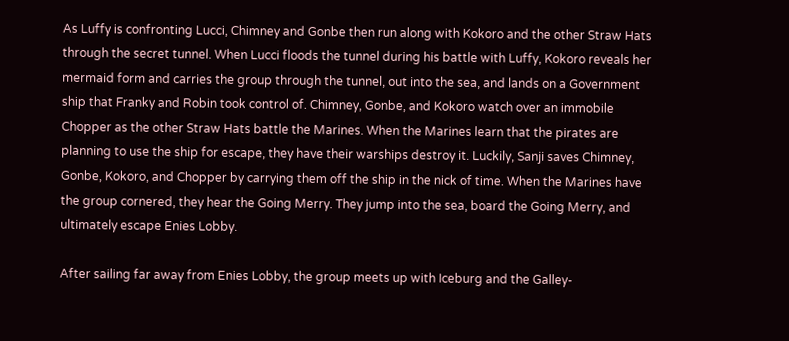As Luffy is confronting Lucci, Chimney and Gonbe then run along with Kokoro and the other Straw Hats through the secret tunnel. When Lucci floods the tunnel during his battle with Luffy, Kokoro reveals her mermaid form and carries the group through the tunnel, out into the sea, and lands on a Government ship that Franky and Robin took control of. Chimney, Gonbe, and Kokoro watch over an immobile Chopper as the other Straw Hats battle the Marines. When the Marines learn that the pirates are planning to use the ship for escape, they have their warships destroy it. Luckily, Sanji saves Chimney, Gonbe, Kokoro, and Chopper by carrying them off the ship in the nick of time. When the Marines have the group cornered, they hear the Going Merry. They jump into the sea, board the Going Merry, and ultimately escape Enies Lobby.

After sailing far away from Enies Lobby, the group meets up with Iceburg and the Galley-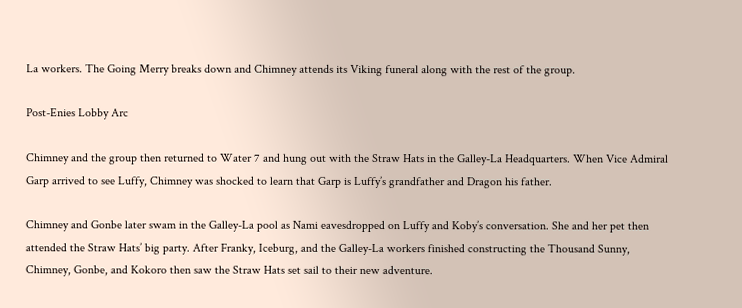La workers. The Going Merry breaks down and Chimney attends its Viking funeral along with the rest of the group.

Post-Enies Lobby Arc

Chimney and the group then returned to Water 7 and hung out with the Straw Hats in the Galley-La Headquarters. When Vice Admiral Garp arrived to see Luffy, Chimney was shocked to learn that Garp is Luffy’s grandfather and Dragon his father.

Chimney and Gonbe later swam in the Galley-La pool as Nami eavesdropped on Luffy and Koby’s conversation. She and her pet then attended the Straw Hats’ big party. After Franky, Iceburg, and the Galley-La workers finished constructing the Thousand Sunny, Chimney, Gonbe, and Kokoro then saw the Straw Hats set sail to their new adventure.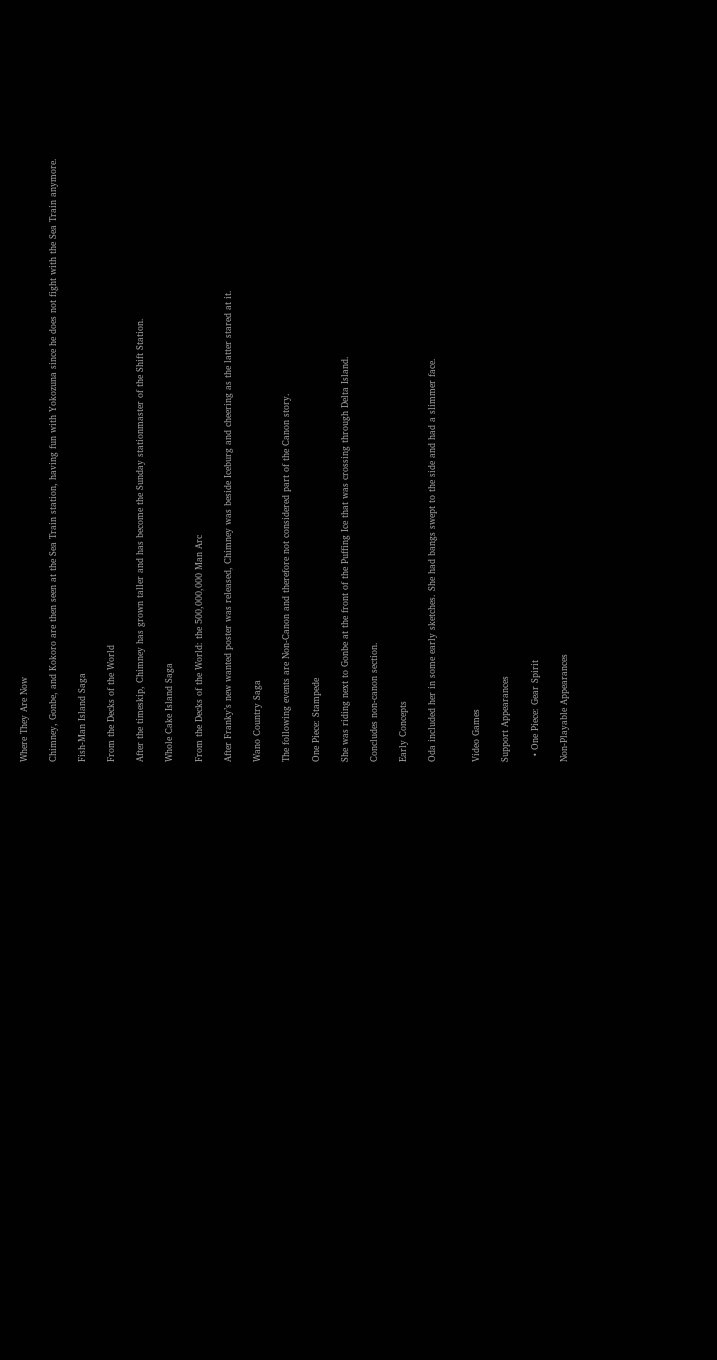Where They Are Now

Chimney, Gonbe, and Kokoro are then seen at the Sea Train station, having fun with Yokozuna since he does not fight with the Sea Train anymore.

Fish-Man Island Saga

From the Decks of the World

After the timeskip, Chimney has grown taller and has become the Sunday stationmaster of the Shift Station.

Whole Cake Island Saga

From the Decks of the World: the 500,000,000 Man Arc

After Franky’s new wanted poster was released, Chimney was beside Iceburg and cheering as the latter stared at it.

Wano Country Saga

The following events are Non-Canon and therefore not considered part of the Canon story.

One Piece: Stampede

She was riding next to Gonbe at the front of the Puffing Ice that was crossing through Delta Island.

Concludes non-canon section.

Early Concepts

Oda included her in some early sketches. She had bangs swept to the side and had a slimmer face.


Video Games

Support Appearances

  • One Piece: Gear Spirit

Non-Playable Appearances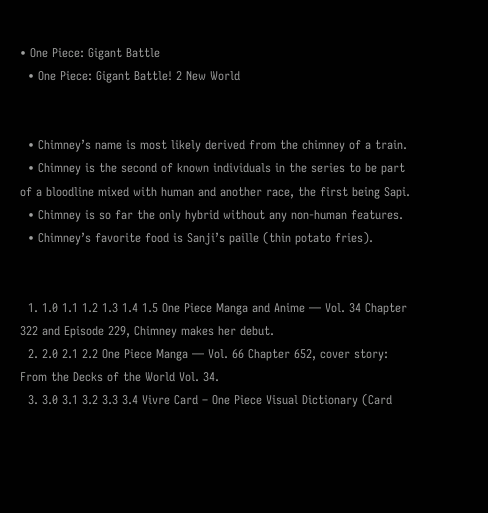• One Piece: Gigant Battle
  • One Piece: Gigant Battle! 2 New World


  • Chimney’s name is most likely derived from the chimney of a train.
  • Chimney is the second of known individuals in the series to be part of a bloodline mixed with human and another race, the first being Sapi.
  • Chimney is so far the only hybrid without any non-human features.
  • Chimney’s favorite food is Sanji’s paille (thin potato fries).


  1. 1.0 1.1 1.2 1.3 1.4 1.5 One Piece Manga and Anime — Vol. 34 Chapter 322 and Episode 229, Chimney makes her debut.
  2. 2.0 2.1 2.2 One Piece Manga — Vol. 66 Chapter 652, cover story: From the Decks of the World Vol. 34.
  3. 3.0 3.1 3.2 3.3 3.4 Vivre Card – One Piece Visual Dictionary (Card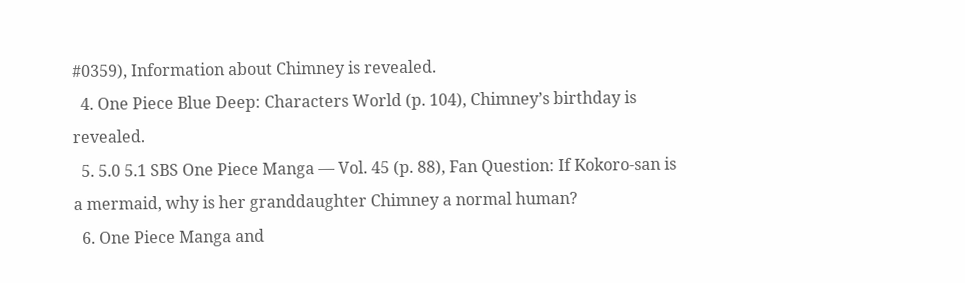#0359), Information about Chimney is revealed.
  4. One Piece Blue Deep: Characters World (p. 104), Chimney’s birthday is revealed.
  5. 5.0 5.1 SBS One Piece Manga — Vol. 45 (p. 88), Fan Question: If Kokoro-san is a mermaid, why is her granddaughter Chimney a normal human?
  6. One Piece Manga and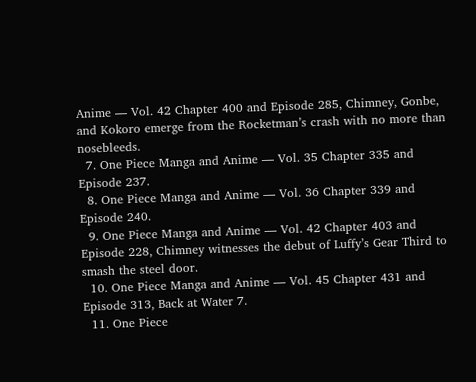Anime — Vol. 42 Chapter 400 and Episode 285, Chimney, Gonbe, and Kokoro emerge from the Rocketman’s crash with no more than nosebleeds.
  7. One Piece Manga and Anime — Vol. 35 Chapter 335 and Episode 237.
  8. One Piece Manga and Anime — Vol. 36 Chapter 339 and Episode 240.
  9. One Piece Manga and Anime — Vol. 42 Chapter 403 and Episode 228, Chimney witnesses the debut of Luffy’s Gear Third to smash the steel door.
  10. One Piece Manga and Anime — Vol. 45 Chapter 431 and Episode 313, Back at Water 7.
  11. One Piece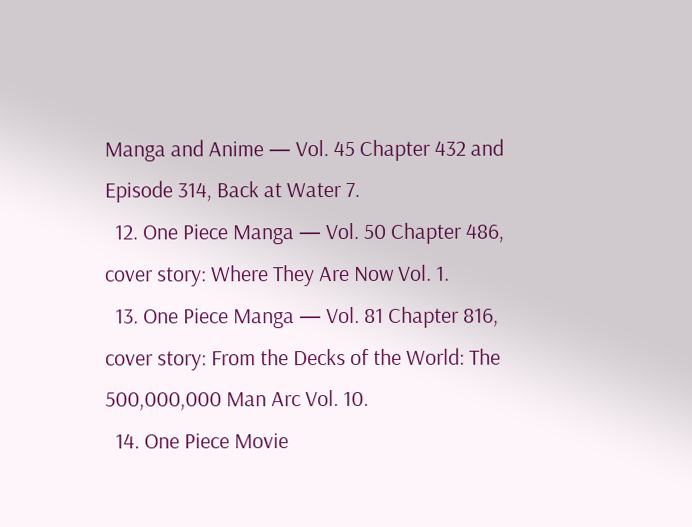Manga and Anime — Vol. 45 Chapter 432 and Episode 314, Back at Water 7.
  12. One Piece Manga — Vol. 50 Chapter 486, cover story: Where They Are Now Vol. 1.
  13. One Piece Manga — Vol. 81 Chapter 816, cover story: From the Decks of the World: The 500,000,000 Man Arc Vol. 10.
  14. One Piece Movie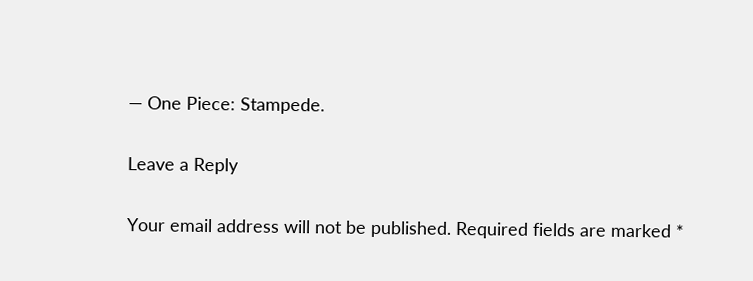— One Piece: Stampede.

Leave a Reply

Your email address will not be published. Required fields are marked *